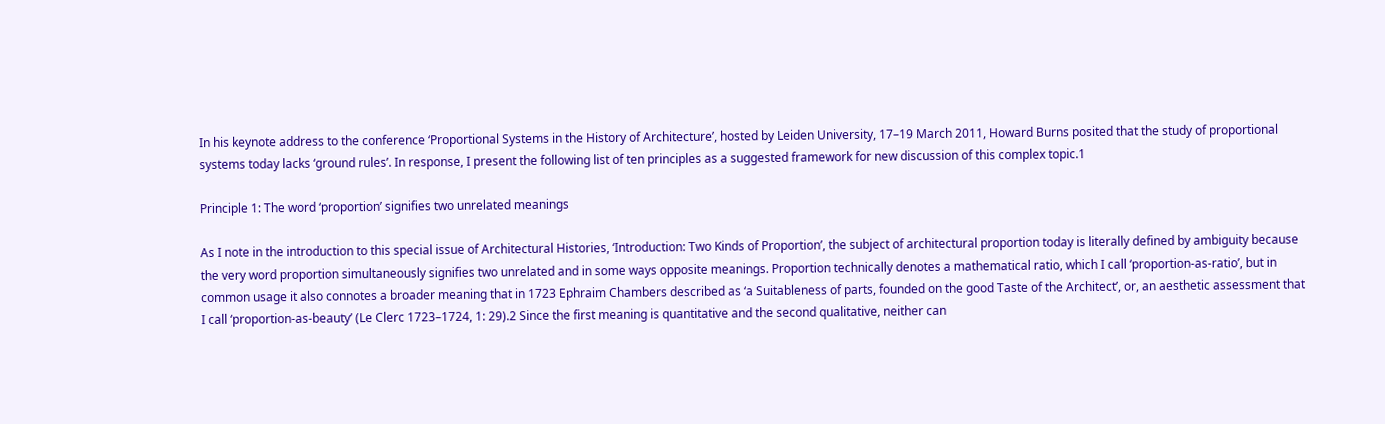In his keynote address to the conference ‘Proportional Systems in the History of Architecture’, hosted by Leiden University, 17–19 March 2011, Howard Burns posited that the study of proportional systems today lacks ‘ground rules’. In response, I present the following list of ten principles as a suggested framework for new discussion of this complex topic.1

Principle 1: The word ‘proportion’ signifies two unrelated meanings

As I note in the introduction to this special issue of Architectural Histories, ‘Introduction: Two Kinds of Proportion’, the subject of architectural proportion today is literally defined by ambiguity because the very word proportion simultaneously signifies two unrelated and in some ways opposite meanings. Proportion technically denotes a mathematical ratio, which I call ‘proportion-as-ratio’, but in common usage it also connotes a broader meaning that in 1723 Ephraim Chambers described as ‘a Suitableness of parts, founded on the good Taste of the Architect’, or, an aesthetic assessment that I call ‘proportion-as-beauty’ (Le Clerc 1723–1724, 1: 29).2 Since the first meaning is quantitative and the second qualitative, neither can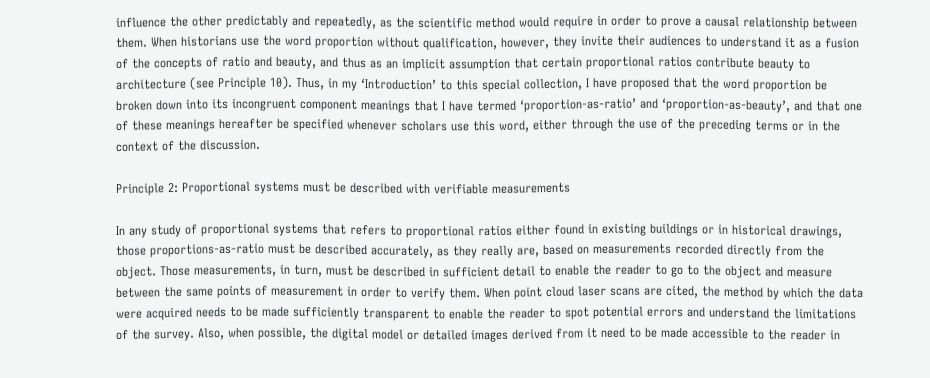influence the other predictably and repeatedly, as the scientific method would require in order to prove a causal relationship between them. When historians use the word proportion without qualification, however, they invite their audiences to understand it as a fusion of the concepts of ratio and beauty, and thus as an implicit assumption that certain proportional ratios contribute beauty to architecture (see Principle 10). Thus, in my ‘Introduction’ to this special collection, I have proposed that the word proportion be broken down into its incongruent component meanings that I have termed ‘proportion-as-ratio’ and ‘proportion-as-beauty’, and that one of these meanings hereafter be specified whenever scholars use this word, either through the use of the preceding terms or in the context of the discussion.

Principle 2: Proportional systems must be described with verifiable measurements

In any study of proportional systems that refers to proportional ratios either found in existing buildings or in historical drawings, those proportions-as-ratio must be described accurately, as they really are, based on measurements recorded directly from the object. Those measurements, in turn, must be described in sufficient detail to enable the reader to go to the object and measure between the same points of measurement in order to verify them. When point cloud laser scans are cited, the method by which the data were acquired needs to be made sufficiently transparent to enable the reader to spot potential errors and understand the limitations of the survey. Also, when possible, the digital model or detailed images derived from it need to be made accessible to the reader in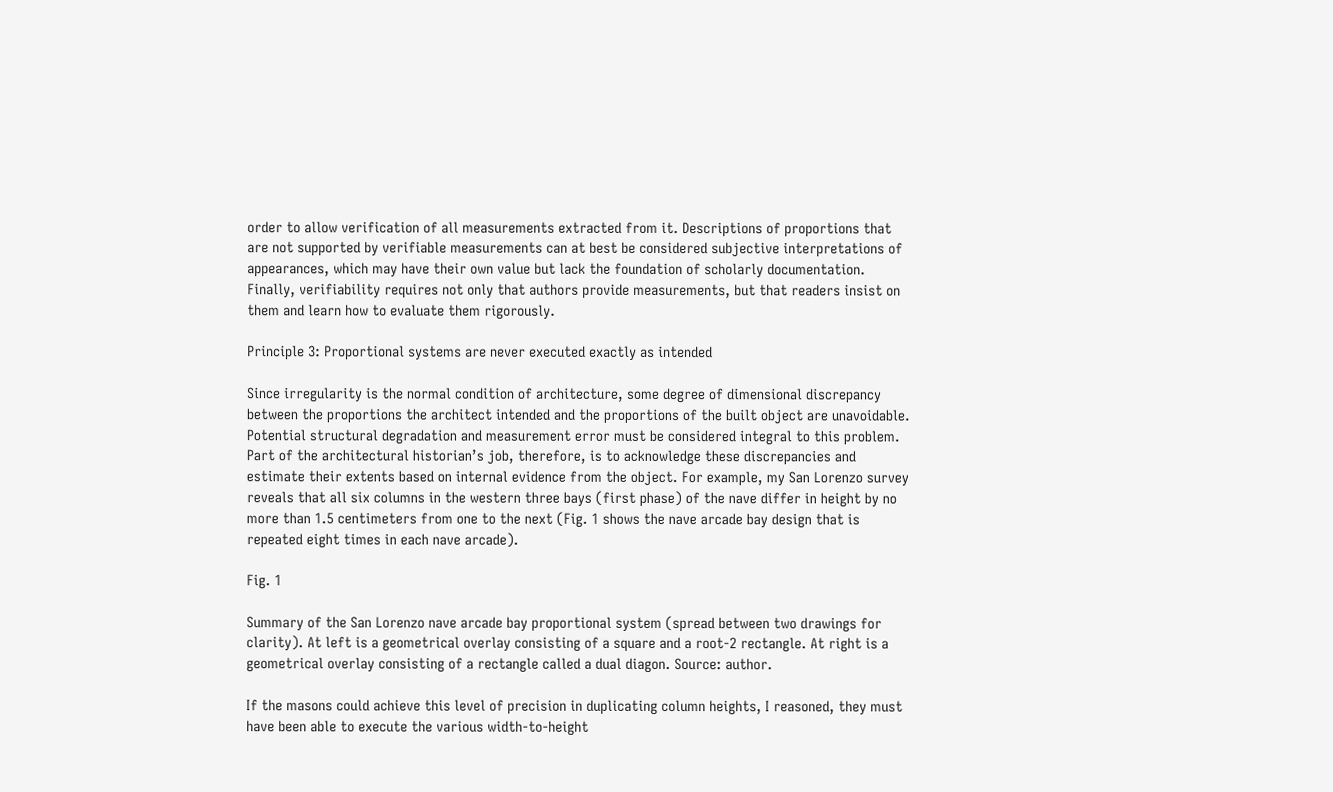order to allow verification of all measurements extracted from it. Descriptions of proportions that are not supported by verifiable measurements can at best be considered subjective interpretations of appearances, which may have their own value but lack the foundation of scholarly documentation. Finally, verifiability requires not only that authors provide measurements, but that readers insist on them and learn how to evaluate them rigorously.

Principle 3: Proportional systems are never executed exactly as intended

Since irregularity is the normal condition of architecture, some degree of dimensional discrepancy between the proportions the architect intended and the proportions of the built object are unavoidable. Potential structural degradation and measurement error must be considered integral to this problem. Part of the architectural historian’s job, therefore, is to acknowledge these discrepancies and estimate their extents based on internal evidence from the object. For example, my San Lorenzo survey reveals that all six columns in the western three bays (first phase) of the nave differ in height by no more than 1.5 centimeters from one to the next (Fig. 1 shows the nave arcade bay design that is repeated eight times in each nave arcade).

Fig. 1

Summary of the San Lorenzo nave arcade bay proportional system (spread between two drawings for clarity). At left is a geometrical overlay consisting of a square and a root-2 rectangle. At right is a geometrical overlay consisting of a rectangle called a dual diagon. Source: author.

If the masons could achieve this level of precision in duplicating column heights, I reasoned, they must have been able to execute the various width-to-height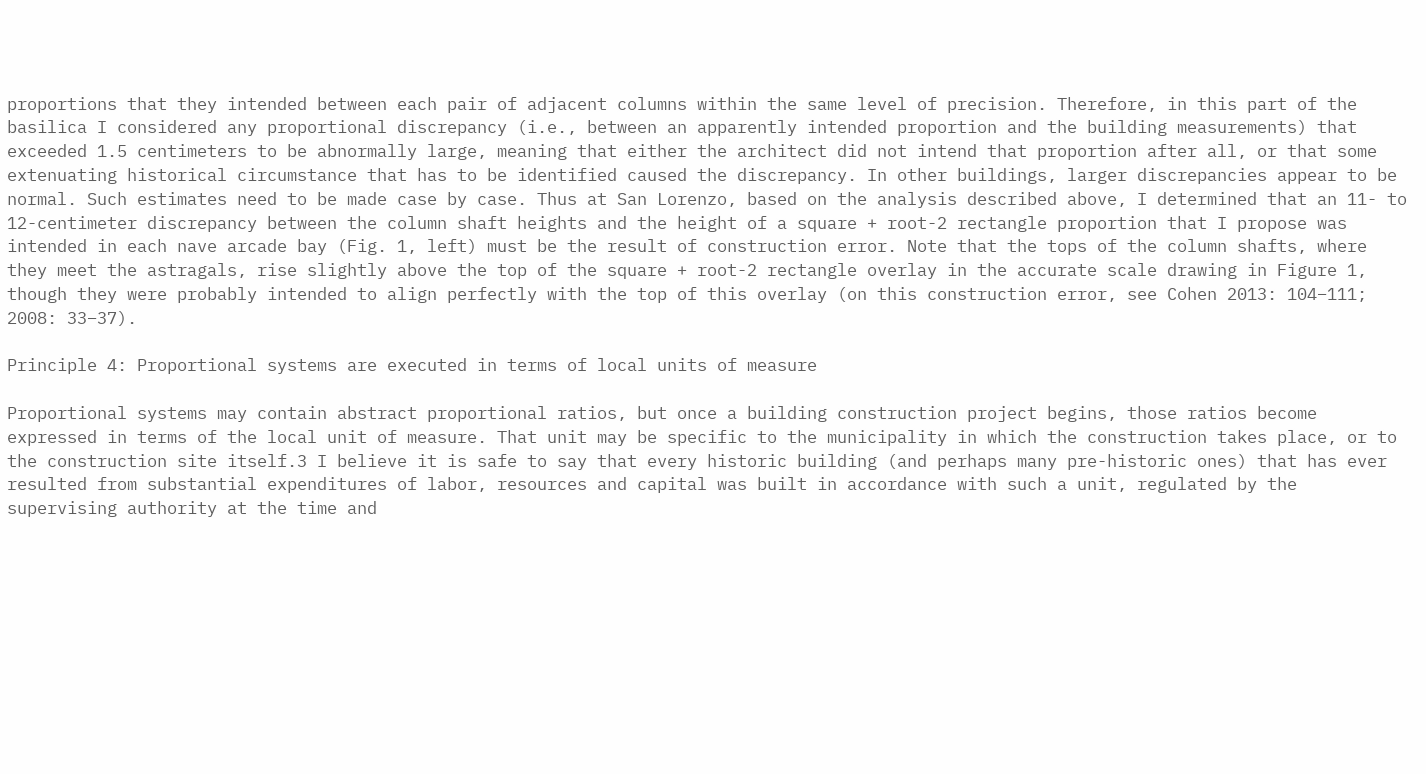proportions that they intended between each pair of adjacent columns within the same level of precision. Therefore, in this part of the basilica I considered any proportional discrepancy (i.e., between an apparently intended proportion and the building measurements) that exceeded 1.5 centimeters to be abnormally large, meaning that either the architect did not intend that proportion after all, or that some extenuating historical circumstance that has to be identified caused the discrepancy. In other buildings, larger discrepancies appear to be normal. Such estimates need to be made case by case. Thus at San Lorenzo, based on the analysis described above, I determined that an 11- to 12-centimeter discrepancy between the column shaft heights and the height of a square + root-2 rectangle proportion that I propose was intended in each nave arcade bay (Fig. 1, left) must be the result of construction error. Note that the tops of the column shafts, where they meet the astragals, rise slightly above the top of the square + root-2 rectangle overlay in the accurate scale drawing in Figure 1, though they were probably intended to align perfectly with the top of this overlay (on this construction error, see Cohen 2013: 104–111; 2008: 33–37).

Principle 4: Proportional systems are executed in terms of local units of measure

Proportional systems may contain abstract proportional ratios, but once a building construction project begins, those ratios become expressed in terms of the local unit of measure. That unit may be specific to the municipality in which the construction takes place, or to the construction site itself.3 I believe it is safe to say that every historic building (and perhaps many pre-historic ones) that has ever resulted from substantial expenditures of labor, resources and capital was built in accordance with such a unit, regulated by the supervising authority at the time and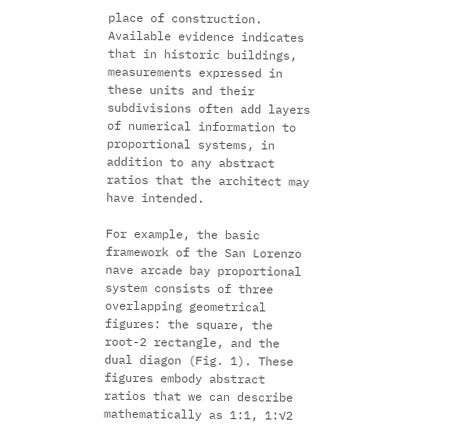place of construction. Available evidence indicates that in historic buildings, measurements expressed in these units and their subdivisions often add layers of numerical information to proportional systems, in addition to any abstract ratios that the architect may have intended.

For example, the basic framework of the San Lorenzo nave arcade bay proportional system consists of three overlapping geometrical figures: the square, the root-2 rectangle, and the dual diagon (Fig. 1). These figures embody abstract ratios that we can describe mathematically as 1:1, 1:√2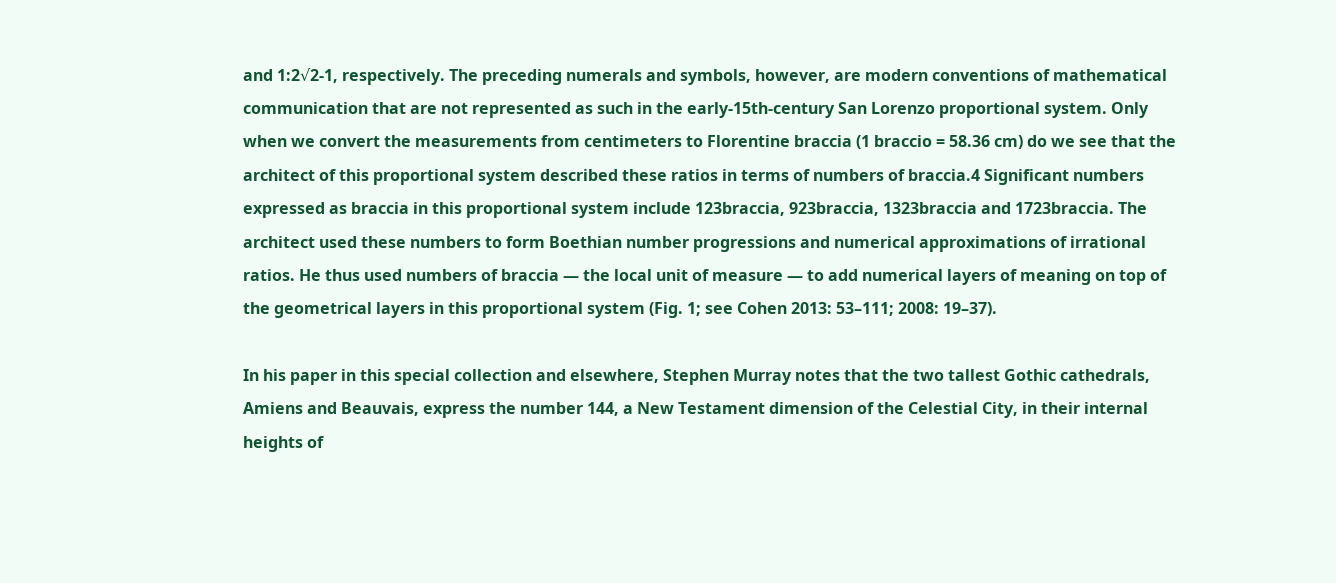and 1:2√2-1, respectively. The preceding numerals and symbols, however, are modern conventions of mathematical communication that are not represented as such in the early-15th-century San Lorenzo proportional system. Only when we convert the measurements from centimeters to Florentine braccia (1 braccio = 58.36 cm) do we see that the architect of this proportional system described these ratios in terms of numbers of braccia.4 Significant numbers expressed as braccia in this proportional system include 123braccia, 923braccia, 1323braccia and 1723braccia. The architect used these numbers to form Boethian number progressions and numerical approximations of irrational ratios. He thus used numbers of braccia — the local unit of measure — to add numerical layers of meaning on top of the geometrical layers in this proportional system (Fig. 1; see Cohen 2013: 53–111; 2008: 19–37).

In his paper in this special collection and elsewhere, Stephen Murray notes that the two tallest Gothic cathedrals, Amiens and Beauvais, express the number 144, a New Testament dimension of the Celestial City, in their internal heights of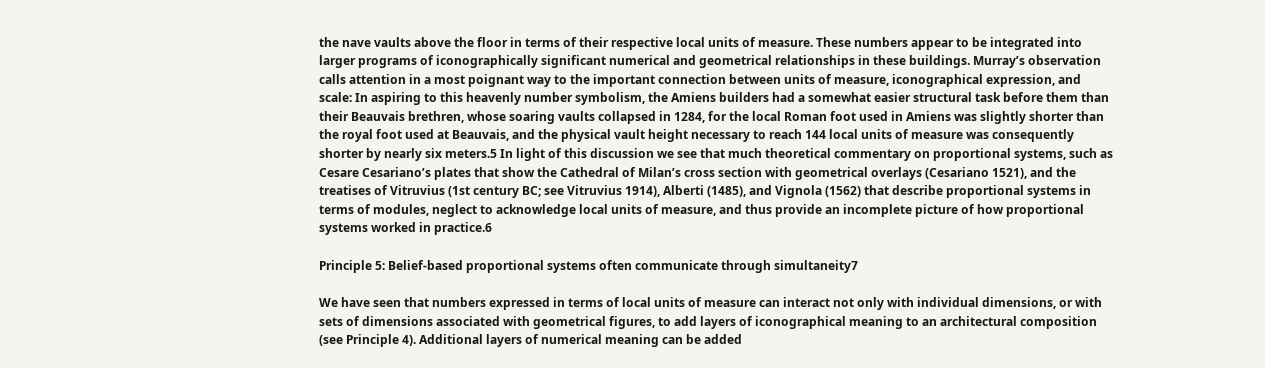the nave vaults above the floor in terms of their respective local units of measure. These numbers appear to be integrated into larger programs of iconographically significant numerical and geometrical relationships in these buildings. Murray’s observation calls attention in a most poignant way to the important connection between units of measure, iconographical expression, and scale: In aspiring to this heavenly number symbolism, the Amiens builders had a somewhat easier structural task before them than their Beauvais brethren, whose soaring vaults collapsed in 1284, for the local Roman foot used in Amiens was slightly shorter than the royal foot used at Beauvais, and the physical vault height necessary to reach 144 local units of measure was consequently shorter by nearly six meters.5 In light of this discussion we see that much theoretical commentary on proportional systems, such as Cesare Cesariano’s plates that show the Cathedral of Milan’s cross section with geometrical overlays (Cesariano 1521), and the treatises of Vitruvius (1st century BC; see Vitruvius 1914), Alberti (1485), and Vignola (1562) that describe proportional systems in terms of modules, neglect to acknowledge local units of measure, and thus provide an incomplete picture of how proportional systems worked in practice.6

Principle 5: Belief-based proportional systems often communicate through simultaneity7

We have seen that numbers expressed in terms of local units of measure can interact not only with individual dimensions, or with sets of dimensions associated with geometrical figures, to add layers of iconographical meaning to an architectural composition (see Principle 4). Additional layers of numerical meaning can be added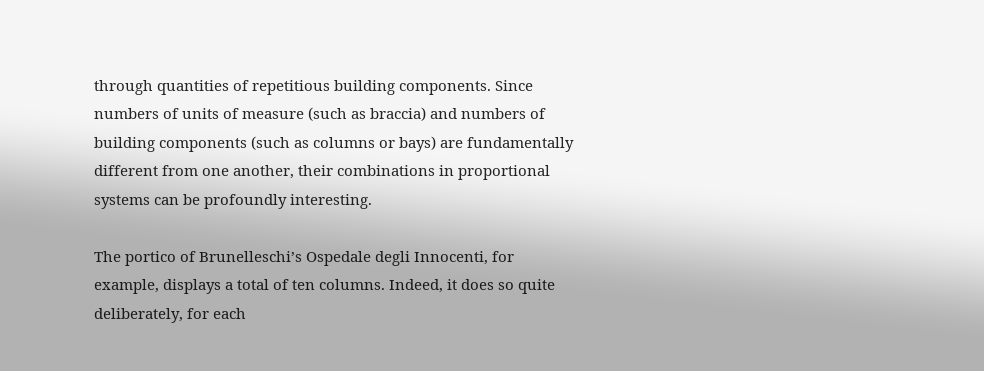through quantities of repetitious building components. Since numbers of units of measure (such as braccia) and numbers of building components (such as columns or bays) are fundamentally different from one another, their combinations in proportional systems can be profoundly interesting.

The portico of Brunelleschi’s Ospedale degli Innocenti, for example, displays a total of ten columns. Indeed, it does so quite deliberately, for each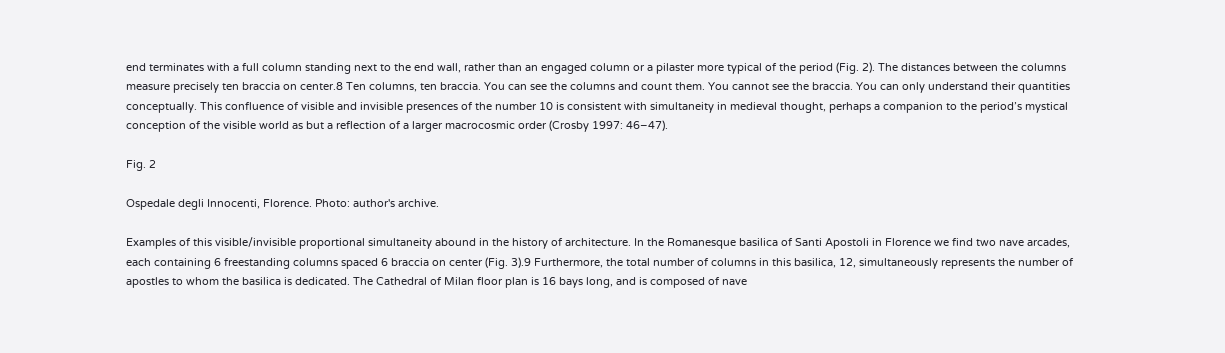end terminates with a full column standing next to the end wall, rather than an engaged column or a pilaster more typical of the period (Fig. 2). The distances between the columns measure precisely ten braccia on center.8 Ten columns, ten braccia. You can see the columns and count them. You cannot see the braccia. You can only understand their quantities conceptually. This confluence of visible and invisible presences of the number 10 is consistent with simultaneity in medieval thought, perhaps a companion to the period’s mystical conception of the visible world as but a reflection of a larger macrocosmic order (Crosby 1997: 46–47).

Fig. 2

Ospedale degli Innocenti, Florence. Photo: author's archive.

Examples of this visible/invisible proportional simultaneity abound in the history of architecture. In the Romanesque basilica of Santi Apostoli in Florence we find two nave arcades, each containing 6 freestanding columns spaced 6 braccia on center (Fig. 3).9 Furthermore, the total number of columns in this basilica, 12, simultaneously represents the number of apostles to whom the basilica is dedicated. The Cathedral of Milan floor plan is 16 bays long, and is composed of nave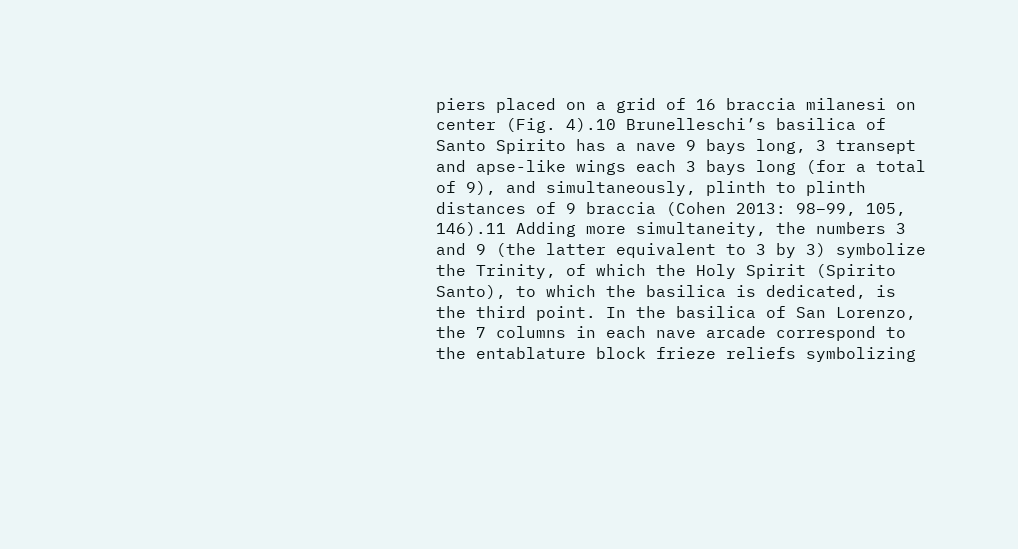piers placed on a grid of 16 braccia milanesi on center (Fig. 4).10 Brunelleschi’s basilica of Santo Spirito has a nave 9 bays long, 3 transept and apse-like wings each 3 bays long (for a total of 9), and simultaneously, plinth to plinth distances of 9 braccia (Cohen 2013: 98–99, 105, 146).11 Adding more simultaneity, the numbers 3 and 9 (the latter equivalent to 3 by 3) symbolize the Trinity, of which the Holy Spirit (Spirito Santo), to which the basilica is dedicated, is the third point. In the basilica of San Lorenzo, the 7 columns in each nave arcade correspond to the entablature block frieze reliefs symbolizing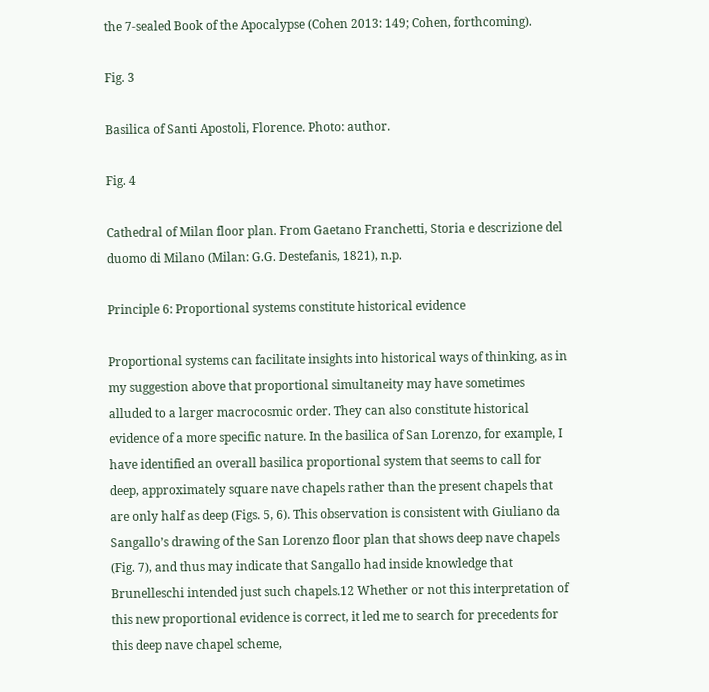the 7-sealed Book of the Apocalypse (Cohen 2013: 149; Cohen, forthcoming).

Fig. 3

Basilica of Santi Apostoli, Florence. Photo: author.

Fig. 4

Cathedral of Milan floor plan. From Gaetano Franchetti, Storia e descrizione del duomo di Milano (Milan: G.G. Destefanis, 1821), n.p.

Principle 6: Proportional systems constitute historical evidence

Proportional systems can facilitate insights into historical ways of thinking, as in my suggestion above that proportional simultaneity may have sometimes alluded to a larger macrocosmic order. They can also constitute historical evidence of a more specific nature. In the basilica of San Lorenzo, for example, I have identified an overall basilica proportional system that seems to call for deep, approximately square nave chapels rather than the present chapels that are only half as deep (Figs. 5, 6). This observation is consistent with Giuliano da Sangallo’s drawing of the San Lorenzo floor plan that shows deep nave chapels (Fig. 7), and thus may indicate that Sangallo had inside knowledge that Brunelleschi intended just such chapels.12 Whether or not this interpretation of this new proportional evidence is correct, it led me to search for precedents for this deep nave chapel scheme,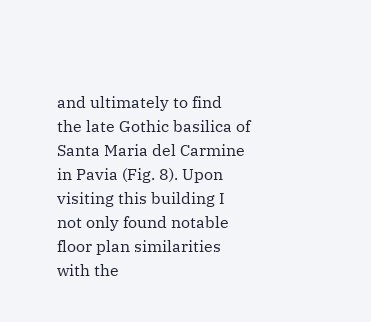and ultimately to find the late Gothic basilica of Santa Maria del Carmine in Pavia (Fig. 8). Upon visiting this building I not only found notable floor plan similarities with the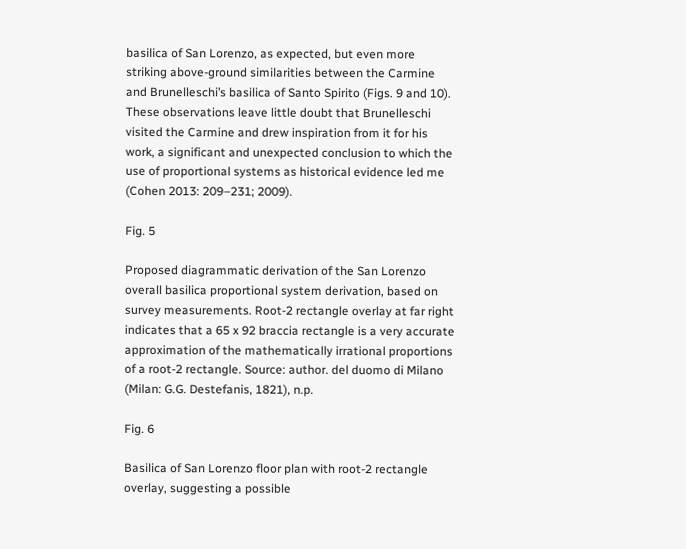basilica of San Lorenzo, as expected, but even more striking above-ground similarities between the Carmine and Brunelleschi’s basilica of Santo Spirito (Figs. 9 and 10). These observations leave little doubt that Brunelleschi visited the Carmine and drew inspiration from it for his work, a significant and unexpected conclusion to which the use of proportional systems as historical evidence led me (Cohen 2013: 209–231; 2009).

Fig. 5

Proposed diagrammatic derivation of the San Lorenzo overall basilica proportional system derivation, based on survey measurements. Root-2 rectangle overlay at far right indicates that a 65 x 92 braccia rectangle is a very accurate approximation of the mathematically irrational proportions of a root-2 rectangle. Source: author. del duomo di Milano (Milan: G.G. Destefanis, 1821), n.p.

Fig. 6

Basilica of San Lorenzo floor plan with root-2 rectangle overlay, suggesting a possible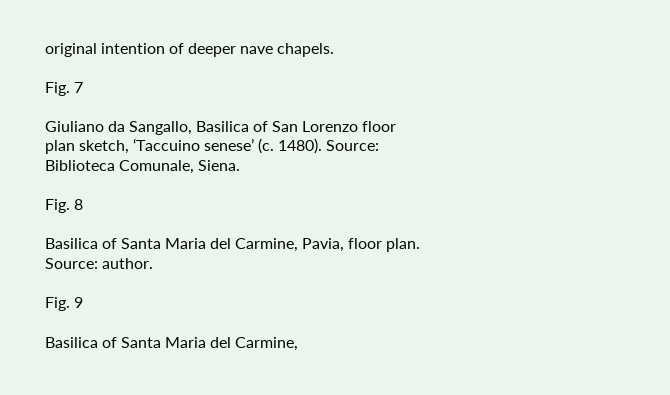original intention of deeper nave chapels.

Fig. 7

Giuliano da Sangallo, Basilica of San Lorenzo floor plan sketch, ‘Taccuino senese’ (c. 1480). Source: Biblioteca Comunale, Siena.

Fig. 8

Basilica of Santa Maria del Carmine, Pavia, floor plan. Source: author.

Fig. 9

Basilica of Santa Maria del Carmine,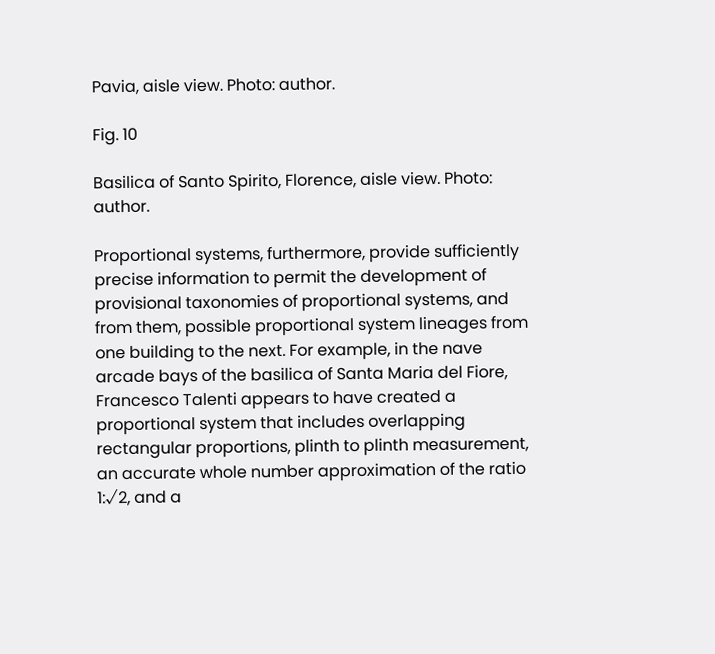Pavia, aisle view. Photo: author.

Fig. 10

Basilica of Santo Spirito, Florence, aisle view. Photo: author.

Proportional systems, furthermore, provide sufficiently precise information to permit the development of provisional taxonomies of proportional systems, and from them, possible proportional system lineages from one building to the next. For example, in the nave arcade bays of the basilica of Santa Maria del Fiore, Francesco Talenti appears to have created a proportional system that includes overlapping rectangular proportions, plinth to plinth measurement, an accurate whole number approximation of the ratio 1:√2, and a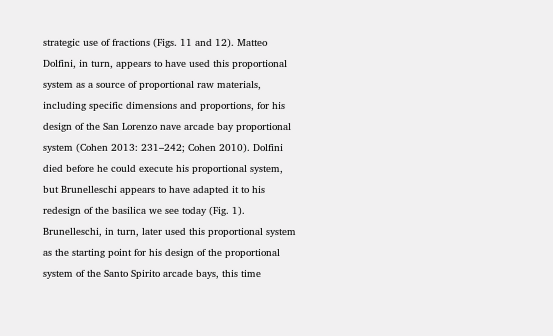strategic use of fractions (Figs. 11 and 12). Matteo Dolfini, in turn, appears to have used this proportional system as a source of proportional raw materials, including specific dimensions and proportions, for his design of the San Lorenzo nave arcade bay proportional system (Cohen 2013: 231–242; Cohen 2010). Dolfini died before he could execute his proportional system, but Brunelleschi appears to have adapted it to his redesign of the basilica we see today (Fig. 1). Brunelleschi, in turn, later used this proportional system as the starting point for his design of the proportional system of the Santo Spirito arcade bays, this time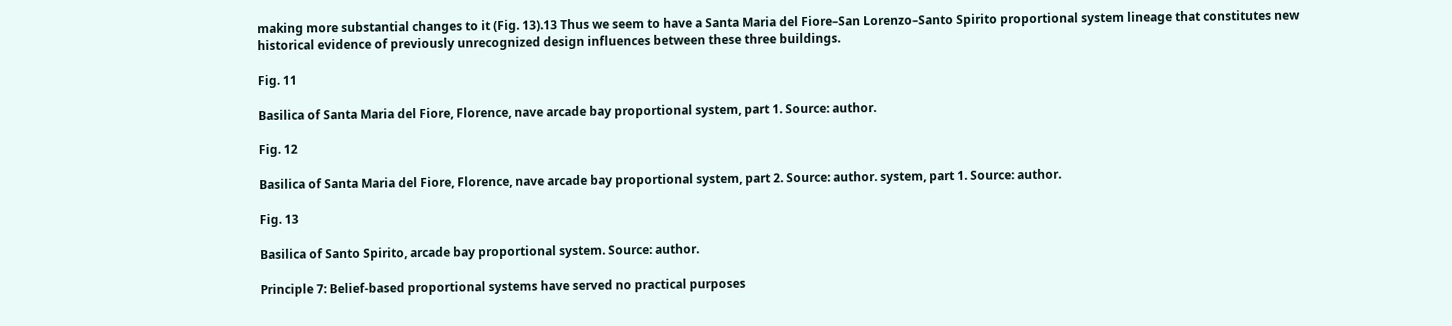making more substantial changes to it (Fig. 13).13 Thus we seem to have a Santa Maria del Fiore–San Lorenzo–Santo Spirito proportional system lineage that constitutes new historical evidence of previously unrecognized design influences between these three buildings.

Fig. 11

Basilica of Santa Maria del Fiore, Florence, nave arcade bay proportional system, part 1. Source: author.

Fig. 12

Basilica of Santa Maria del Fiore, Florence, nave arcade bay proportional system, part 2. Source: author. system, part 1. Source: author.

Fig. 13

Basilica of Santo Spirito, arcade bay proportional system. Source: author.

Principle 7: Belief-based proportional systems have served no practical purposes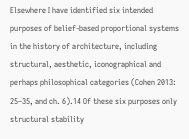Elsewhere I have identified six intended purposes of belief-based proportional systems in the history of architecture, including structural, aesthetic, iconographical and perhaps philosophical categories (Cohen 2013: 25–35, and ch. 6).14 Of these six purposes only structural stability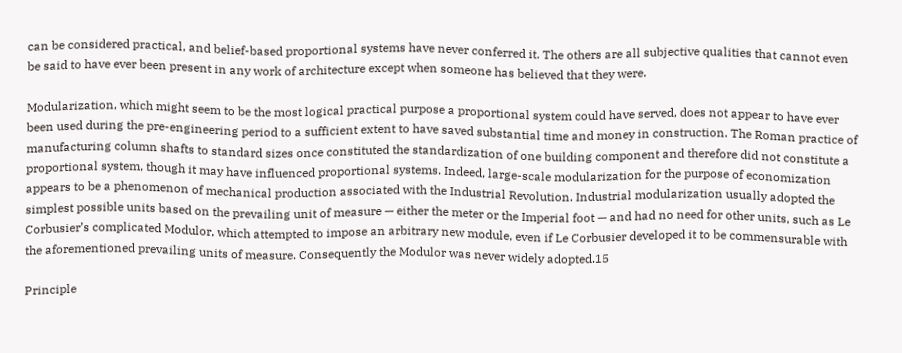can be considered practical, and belief-based proportional systems have never conferred it. The others are all subjective qualities that cannot even be said to have ever been present in any work of architecture except when someone has believed that they were.

Modularization, which might seem to be the most logical practical purpose a proportional system could have served, does not appear to have ever been used during the pre-engineering period to a sufficient extent to have saved substantial time and money in construction. The Roman practice of manufacturing column shafts to standard sizes once constituted the standardization of one building component and therefore did not constitute a proportional system, though it may have influenced proportional systems. Indeed, large-scale modularization for the purpose of economization appears to be a phenomenon of mechanical production associated with the Industrial Revolution. Industrial modularization usually adopted the simplest possible units based on the prevailing unit of measure — either the meter or the Imperial foot — and had no need for other units, such as Le Corbusier’s complicated Modulor, which attempted to impose an arbitrary new module, even if Le Corbusier developed it to be commensurable with the aforementioned prevailing units of measure. Consequently the Modulor was never widely adopted.15

Principle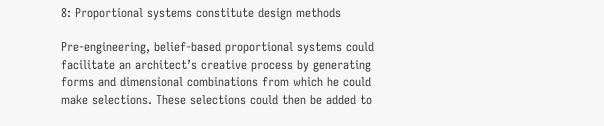8: Proportional systems constitute design methods

Pre-engineering, belief-based proportional systems could facilitate an architect’s creative process by generating forms and dimensional combinations from which he could make selections. These selections could then be added to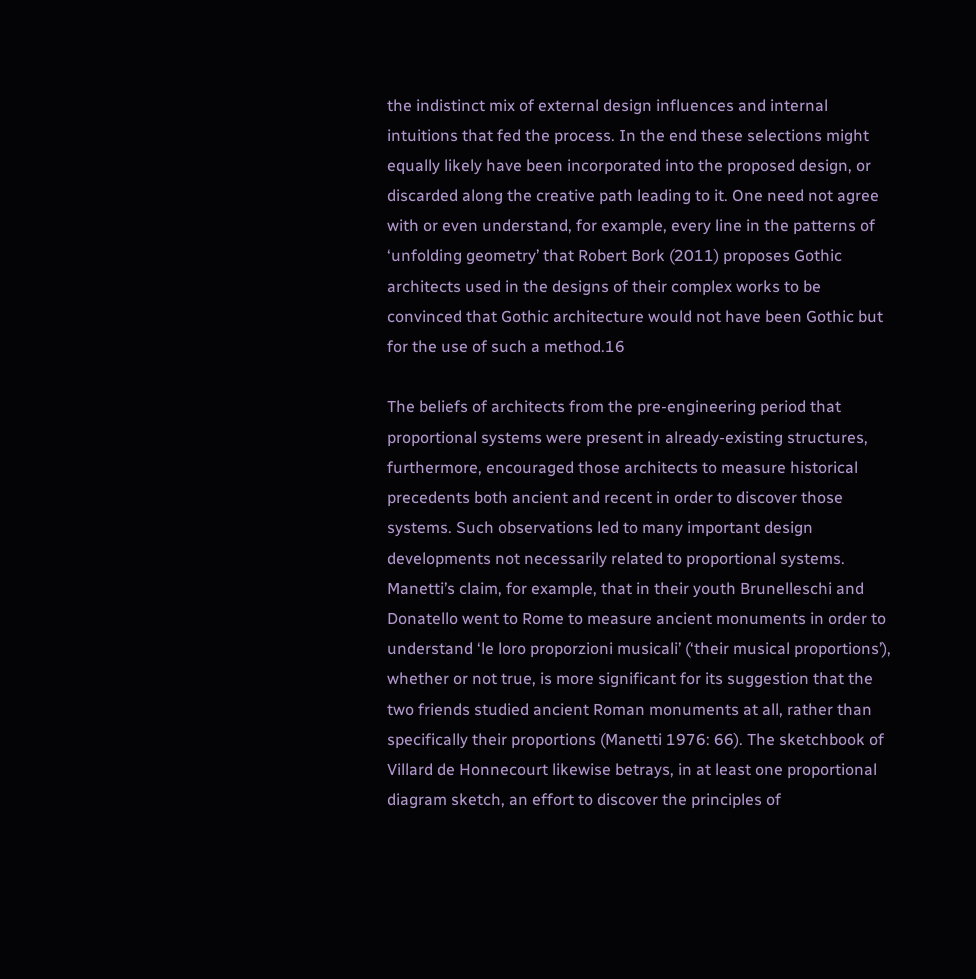the indistinct mix of external design influences and internal intuitions that fed the process. In the end these selections might equally likely have been incorporated into the proposed design, or discarded along the creative path leading to it. One need not agree with or even understand, for example, every line in the patterns of ‘unfolding geometry’ that Robert Bork (2011) proposes Gothic architects used in the designs of their complex works to be convinced that Gothic architecture would not have been Gothic but for the use of such a method.16

The beliefs of architects from the pre-engineering period that proportional systems were present in already-existing structures, furthermore, encouraged those architects to measure historical precedents both ancient and recent in order to discover those systems. Such observations led to many important design developments not necessarily related to proportional systems. Manetti’s claim, for example, that in their youth Brunelleschi and Donatello went to Rome to measure ancient monuments in order to understand ‘le loro proporzioni musicali’ (‘their musical proportions’), whether or not true, is more significant for its suggestion that the two friends studied ancient Roman monuments at all, rather than specifically their proportions (Manetti 1976: 66). The sketchbook of Villard de Honnecourt likewise betrays, in at least one proportional diagram sketch, an effort to discover the principles of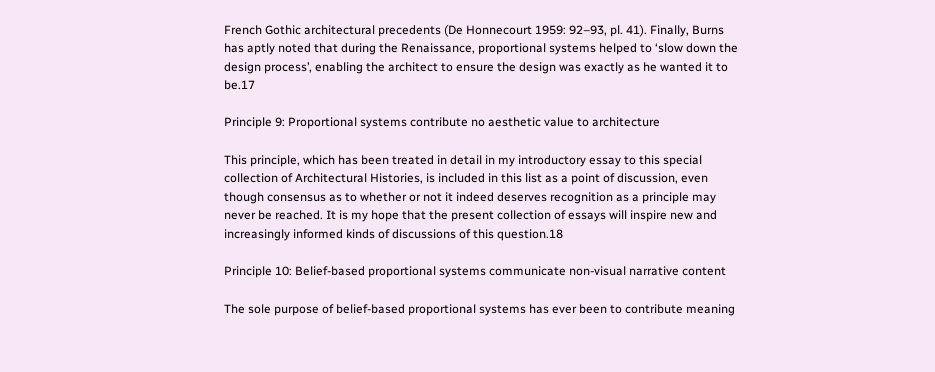French Gothic architectural precedents (De Honnecourt 1959: 92–93, pl. 41). Finally, Burns has aptly noted that during the Renaissance, proportional systems helped to ‘slow down the design process’, enabling the architect to ensure the design was exactly as he wanted it to be.17

Principle 9: Proportional systems contribute no aesthetic value to architecture

This principle, which has been treated in detail in my introductory essay to this special collection of Architectural Histories, is included in this list as a point of discussion, even though consensus as to whether or not it indeed deserves recognition as a principle may never be reached. It is my hope that the present collection of essays will inspire new and increasingly informed kinds of discussions of this question.18

Principle 10: Belief-based proportional systems communicate non-visual narrative content

The sole purpose of belief-based proportional systems has ever been to contribute meaning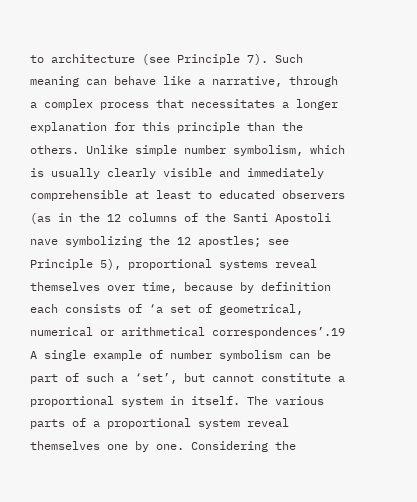to architecture (see Principle 7). Such meaning can behave like a narrative, through a complex process that necessitates a longer explanation for this principle than the others. Unlike simple number symbolism, which is usually clearly visible and immediately comprehensible at least to educated observers (as in the 12 columns of the Santi Apostoli nave symbolizing the 12 apostles; see Principle 5), proportional systems reveal themselves over time, because by definition each consists of ‘a set of geometrical, numerical or arithmetical correspondences’.19 A single example of number symbolism can be part of such a ‘set’, but cannot constitute a proportional system in itself. The various parts of a proportional system reveal themselves one by one. Considering the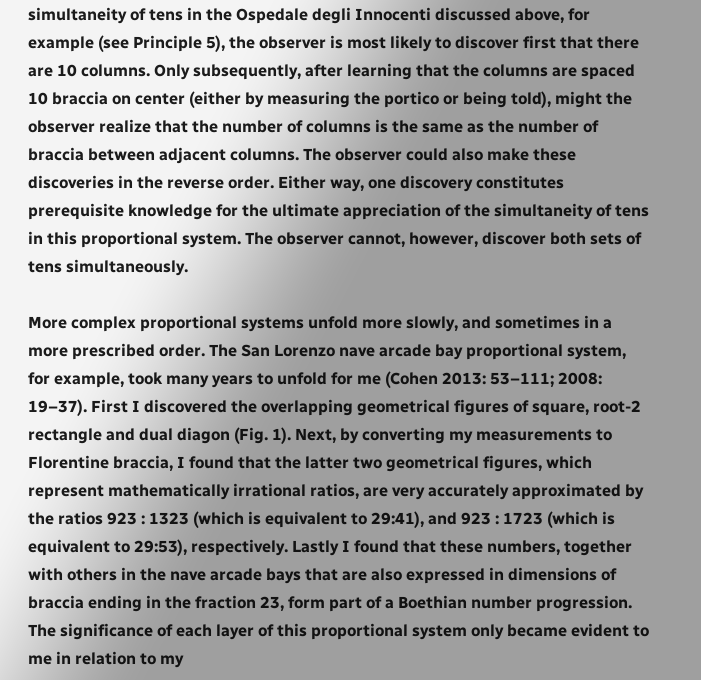simultaneity of tens in the Ospedale degli Innocenti discussed above, for example (see Principle 5), the observer is most likely to discover first that there are 10 columns. Only subsequently, after learning that the columns are spaced 10 braccia on center (either by measuring the portico or being told), might the observer realize that the number of columns is the same as the number of braccia between adjacent columns. The observer could also make these discoveries in the reverse order. Either way, one discovery constitutes prerequisite knowledge for the ultimate appreciation of the simultaneity of tens in this proportional system. The observer cannot, however, discover both sets of tens simultaneously.

More complex proportional systems unfold more slowly, and sometimes in a more prescribed order. The San Lorenzo nave arcade bay proportional system, for example, took many years to unfold for me (Cohen 2013: 53–111; 2008: 19–37). First I discovered the overlapping geometrical figures of square, root-2 rectangle and dual diagon (Fig. 1). Next, by converting my measurements to Florentine braccia, I found that the latter two geometrical figures, which represent mathematically irrational ratios, are very accurately approximated by the ratios 923 : 1323 (which is equivalent to 29:41), and 923 : 1723 (which is equivalent to 29:53), respectively. Lastly I found that these numbers, together with others in the nave arcade bays that are also expressed in dimensions of braccia ending in the fraction 23, form part of a Boethian number progression. The significance of each layer of this proportional system only became evident to me in relation to my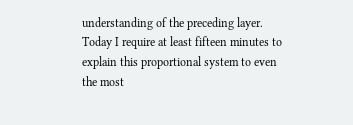understanding of the preceding layer. Today I require at least fifteen minutes to explain this proportional system to even the most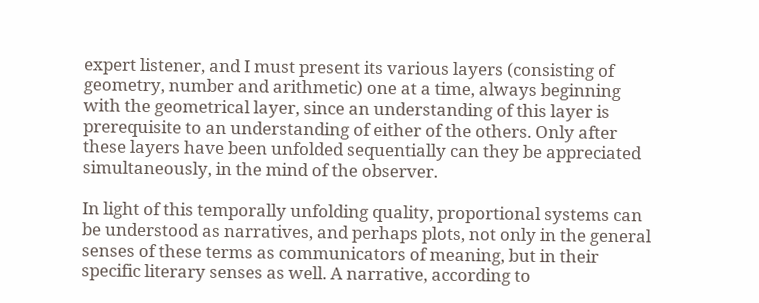expert listener, and I must present its various layers (consisting of geometry, number and arithmetic) one at a time, always beginning with the geometrical layer, since an understanding of this layer is prerequisite to an understanding of either of the others. Only after these layers have been unfolded sequentially can they be appreciated simultaneously, in the mind of the observer.

In light of this temporally unfolding quality, proportional systems can be understood as narratives, and perhaps plots, not only in the general senses of these terms as communicators of meaning, but in their specific literary senses as well. A narrative, according to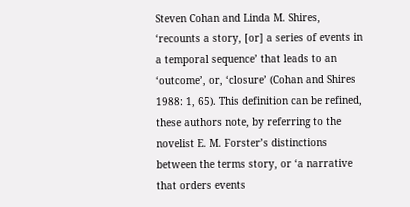Steven Cohan and Linda M. Shires, ‘recounts a story, [or] a series of events in a temporal sequence’ that leads to an ‘outcome’, or, ‘closure’ (Cohan and Shires 1988: 1, 65). This definition can be refined, these authors note, by referring to the novelist E. M. Forster’s distinctions between the terms story, or ‘a narrative that orders events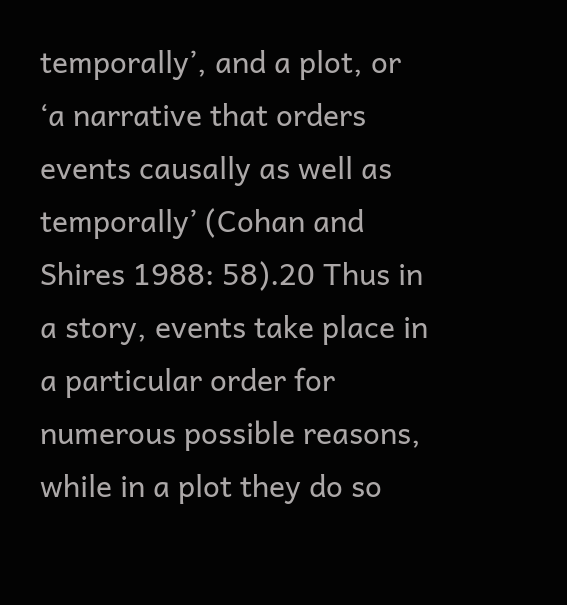temporally’, and a plot, or ‘a narrative that orders events causally as well as temporally’ (Cohan and Shires 1988: 58).20 Thus in a story, events take place in a particular order for numerous possible reasons, while in a plot they do so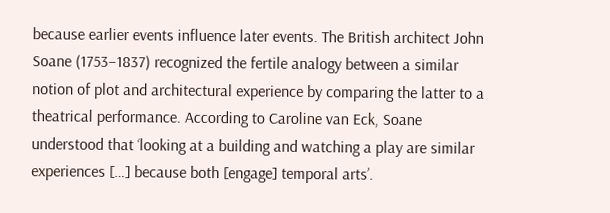because earlier events influence later events. The British architect John Soane (1753–1837) recognized the fertile analogy between a similar notion of plot and architectural experience by comparing the latter to a theatrical performance. According to Caroline van Eck, Soane understood that ‘looking at a building and watching a play are similar experiences […] because both [engage] temporal arts’.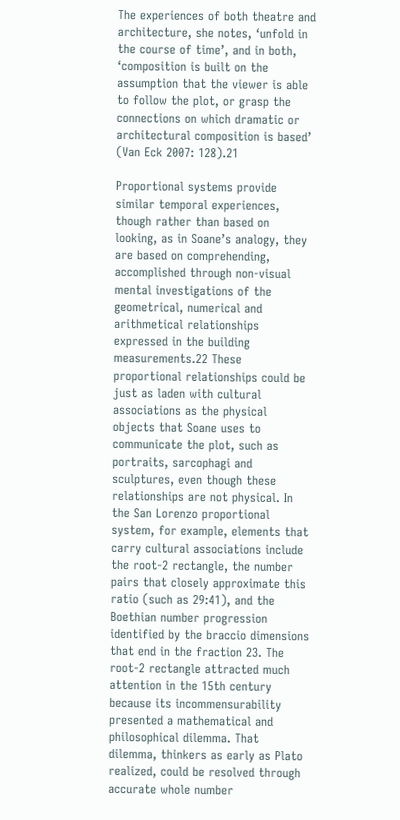The experiences of both theatre and architecture, she notes, ‘unfold in the course of time’, and in both, ‘composition is built on the assumption that the viewer is able to follow the plot, or grasp the connections on which dramatic or architectural composition is based’ (Van Eck 2007: 128).21

Proportional systems provide similar temporal experiences, though rather than based on looking, as in Soane’s analogy, they are based on comprehending, accomplished through non-visual mental investigations of the geometrical, numerical and arithmetical relationships expressed in the building measurements.22 These proportional relationships could be just as laden with cultural associations as the physical objects that Soane uses to communicate the plot, such as portraits, sarcophagi and sculptures, even though these relationships are not physical. In the San Lorenzo proportional system, for example, elements that carry cultural associations include the root-2 rectangle, the number pairs that closely approximate this ratio (such as 29:41), and the Boethian number progression identified by the braccio dimensions that end in the fraction 23. The root-2 rectangle attracted much attention in the 15th century because its incommensurability presented a mathematical and philosophical dilemma. That dilemma, thinkers as early as Plato realized, could be resolved through accurate whole number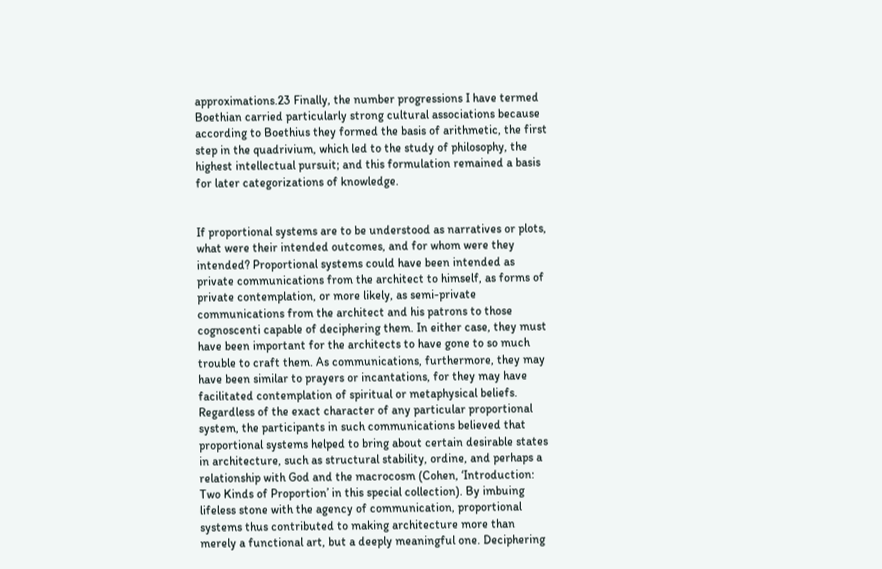approximations.23 Finally, the number progressions I have termed Boethian carried particularly strong cultural associations because according to Boethius they formed the basis of arithmetic, the first step in the quadrivium, which led to the study of philosophy, the highest intellectual pursuit; and this formulation remained a basis for later categorizations of knowledge.


If proportional systems are to be understood as narratives or plots, what were their intended outcomes, and for whom were they intended? Proportional systems could have been intended as private communications from the architect to himself, as forms of private contemplation, or more likely, as semi-private communications from the architect and his patrons to those cognoscenti capable of deciphering them. In either case, they must have been important for the architects to have gone to so much trouble to craft them. As communications, furthermore, they may have been similar to prayers or incantations, for they may have facilitated contemplation of spiritual or metaphysical beliefs. Regardless of the exact character of any particular proportional system, the participants in such communications believed that proportional systems helped to bring about certain desirable states in architecture, such as structural stability, ordine, and perhaps a relationship with God and the macrocosm (Cohen, ‘Introduction: Two Kinds of Proportion’ in this special collection). By imbuing lifeless stone with the agency of communication, proportional systems thus contributed to making architecture more than merely a functional art, but a deeply meaningful one. Deciphering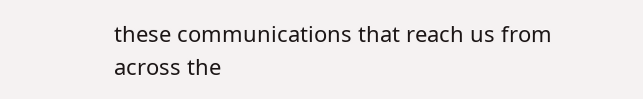these communications that reach us from across the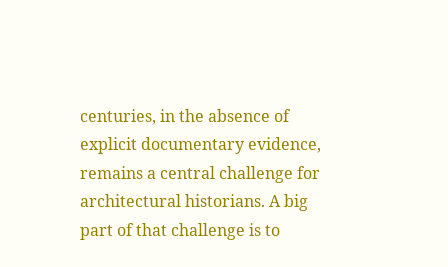centuries, in the absence of explicit documentary evidence, remains a central challenge for architectural historians. A big part of that challenge is to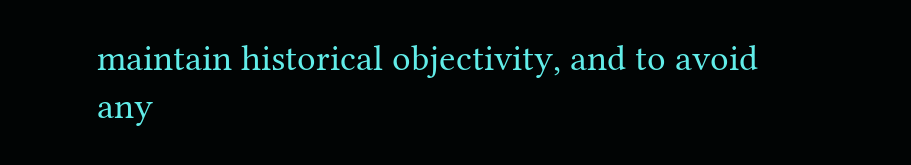maintain historical objectivity, and to avoid any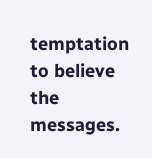temptation to believe the messages.